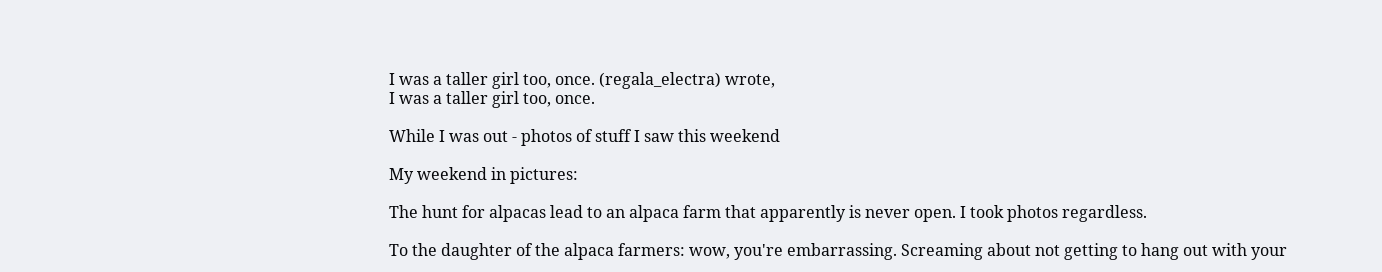I was a taller girl too, once. (regala_electra) wrote,
I was a taller girl too, once.

While I was out - photos of stuff I saw this weekend

My weekend in pictures:

The hunt for alpacas lead to an alpaca farm that apparently is never open. I took photos regardless.

To the daughter of the alpaca farmers: wow, you're embarrassing. Screaming about not getting to hang out with your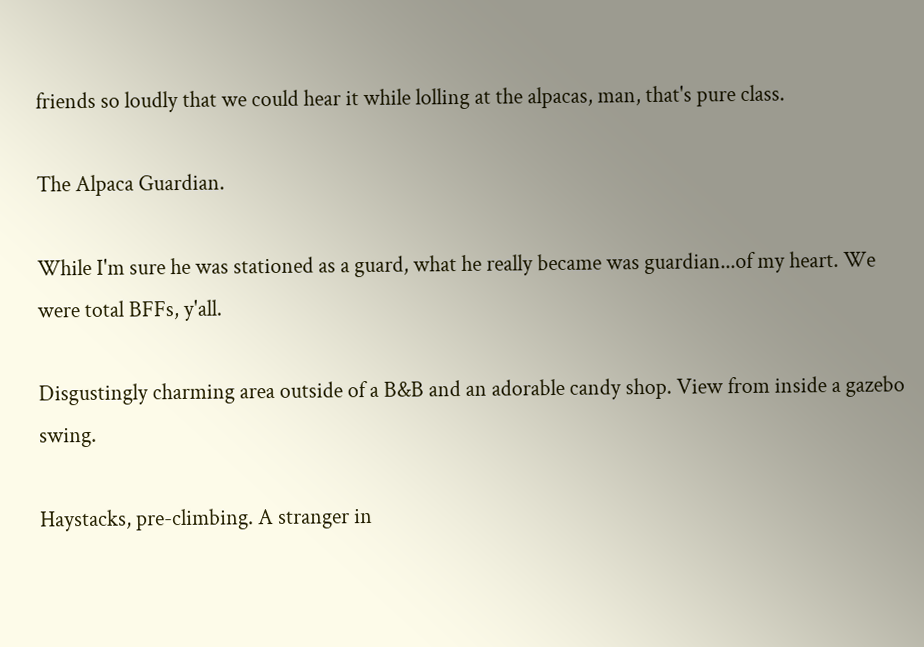friends so loudly that we could hear it while lolling at the alpacas, man, that's pure class.

The Alpaca Guardian.

While I'm sure he was stationed as a guard, what he really became was guardian...of my heart. We were total BFFs, y'all.

Disgustingly charming area outside of a B&B and an adorable candy shop. View from inside a gazebo swing.

Haystacks, pre-climbing. A stranger in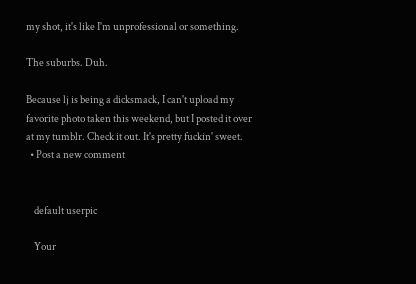my shot, it's like I'm unprofessional or something.

The suburbs. Duh.

Because lj is being a dicksmack, I can't upload my favorite photo taken this weekend, but I posted it over at my tumblr. Check it out. It's pretty fuckin' sweet.
  • Post a new comment


    default userpic

    Your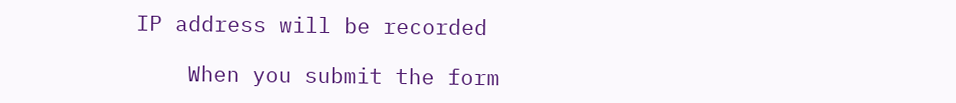IP address will be recorded

    When you submit the form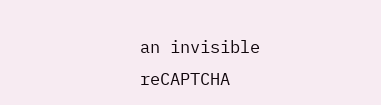an invisible reCAPTCHA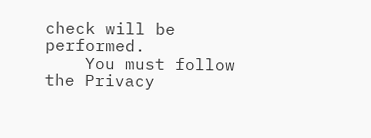check will be performed.
    You must follow the Privacy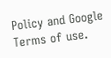Policy and Google Terms of use.